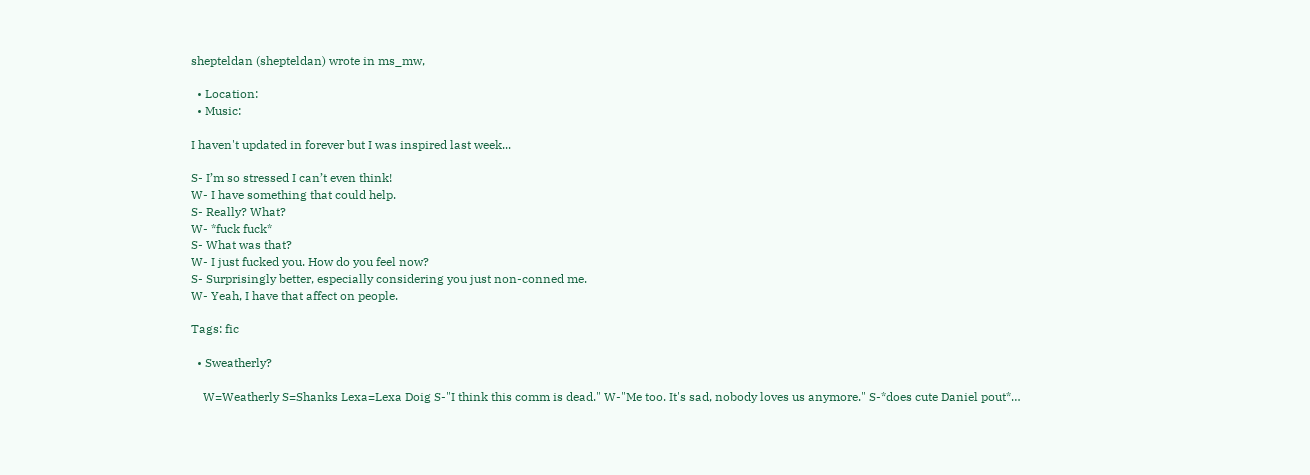shepteldan (shepteldan) wrote in ms_mw,

  • Location:
  • Music:

I haven't updated in forever but I was inspired last week...

S- I’m so stressed I can’t even think!
W- I have something that could help.
S- Really? What?
W- *fuck fuck*
S- What was that?
W- I just fucked you. How do you feel now?
S- Surprisingly better, especially considering you just non-conned me.
W- Yeah, I have that affect on people.

Tags: fic

  • Sweatherly?

    W=Weatherly S=Shanks Lexa=Lexa Doig S-"I think this comm is dead." W-"Me too. It's sad, nobody loves us anymore." S-*does cute Daniel pout*…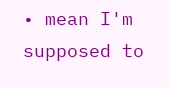• mean I'm supposed to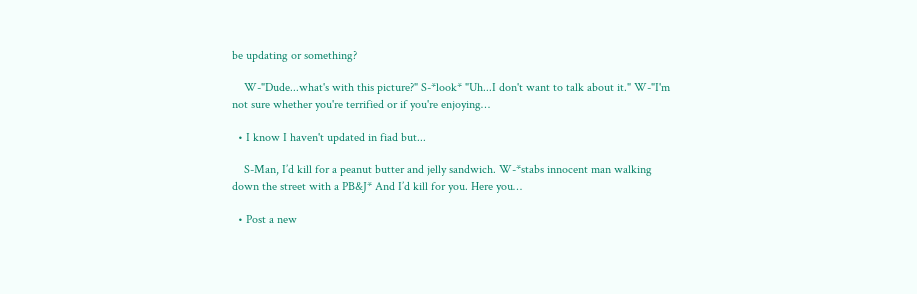be updating or something?

    W-"Dude...what's with this picture?" S-*look* "Uh...I don't want to talk about it." W-"I'm not sure whether you're terrified or if you're enjoying…

  • I know I haven't updated in fiad but...

    S-Man, I’d kill for a peanut butter and jelly sandwich. W-*stabs innocent man walking down the street with a PB&J* And I’d kill for you. Here you…

  • Post a new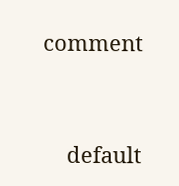comment


    default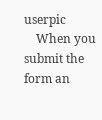userpic
    When you submit the form an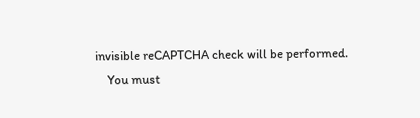invisible reCAPTCHA check will be performed.
    You must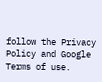follow the Privacy Policy and Google Terms of use.